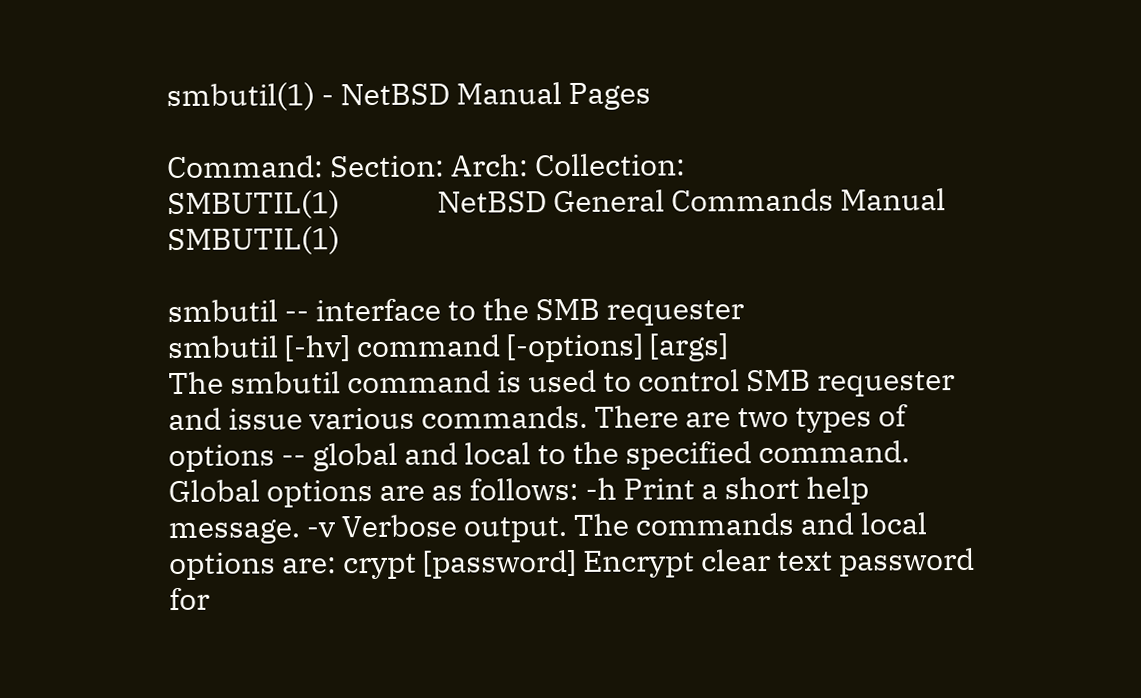smbutil(1) - NetBSD Manual Pages

Command: Section: Arch: Collection:
SMBUTIL(1)              NetBSD General Commands Manual              SMBUTIL(1)

smbutil -- interface to the SMB requester
smbutil [-hv] command [-options] [args]
The smbutil command is used to control SMB requester and issue various commands. There are two types of options -- global and local to the specified command. Global options are as follows: -h Print a short help message. -v Verbose output. The commands and local options are: crypt [password] Encrypt clear text password for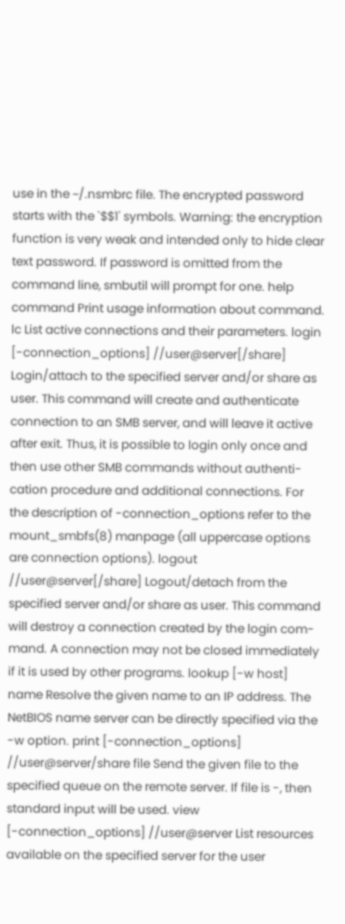use in the ~/.nsmbrc file. The encrypted password starts with the `$$1' symbols. Warning: the encryption function is very weak and intended only to hide clear text password. If password is omitted from the command line, smbutil will prompt for one. help command Print usage information about command. lc List active connections and their parameters. login [-connection_options] //user@server[/share] Login/attach to the specified server and/or share as user. This command will create and authenticate connection to an SMB server, and will leave it active after exit. Thus, it is possible to login only once and then use other SMB commands without authenti- cation procedure and additional connections. For the description of -connection_options refer to the mount_smbfs(8) manpage (all uppercase options are connection options). logout //user@server[/share] Logout/detach from the specified server and/or share as user. This command will destroy a connection created by the login com- mand. A connection may not be closed immediately if it is used by other programs. lookup [-w host] name Resolve the given name to an IP address. The NetBIOS name server can be directly specified via the -w option. print [-connection_options] //user@server/share file Send the given file to the specified queue on the remote server. If file is -, then standard input will be used. view [-connection_options] //user@server List resources available on the specified server for the user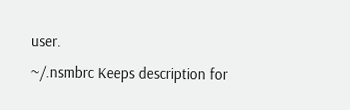user.
~/.nsmbrc Keeps description for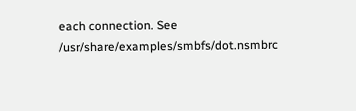each connection. See /usr/share/examples/smbfs/dot.nsmbrc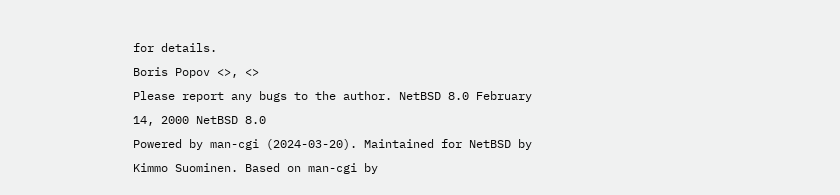for details.
Boris Popov <>, <>
Please report any bugs to the author. NetBSD 8.0 February 14, 2000 NetBSD 8.0
Powered by man-cgi (2024-03-20). Maintained for NetBSD by Kimmo Suominen. Based on man-cgi by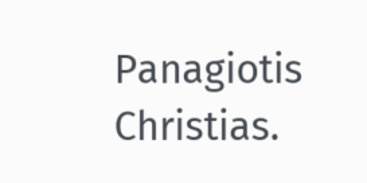Panagiotis Christias.